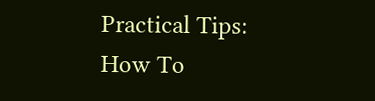Practical Tips: How To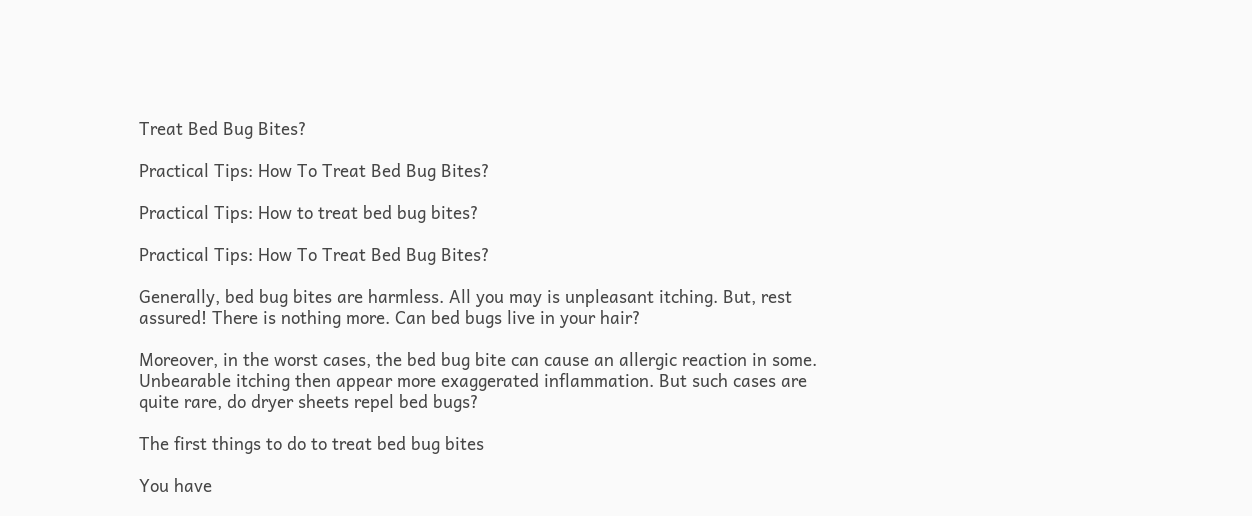Treat Bed Bug Bites?

Practical Tips: How To Treat Bed Bug Bites?

Practical Tips: How to treat bed bug bites?

Practical Tips: How To Treat Bed Bug Bites?

Generally, bed bug bites are harmless. All you may is unpleasant itching. But, rest assured! There is nothing more. Can bed bugs live in your hair?

Moreover, in the worst cases, the bed bug bite can cause an allergic reaction in some. Unbearable itching then appear more exaggerated inflammation. But such cases are quite rare, do dryer sheets repel bed bugs?

The first things to do to treat bed bug bites

You have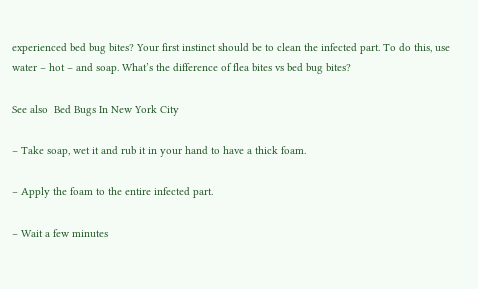experienced bed bug bites? Your first instinct should be to clean the infected part. To do this, use water – hot – and soap. What’s the difference of flea bites vs bed bug bites?

See also  Bed Bugs In New York City

– Take soap, wet it and rub it in your hand to have a thick foam.

– Apply the foam to the entire infected part.

– Wait a few minutes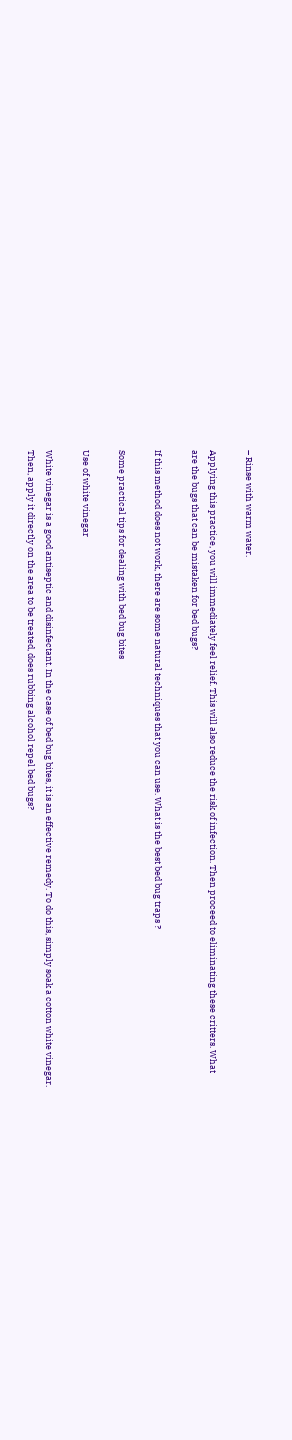– Rinse with warm water.

Applying this practice, you will immediately feel relief. This will also reduce the risk of infection. Then proceed to eliminating these critters. What are the bugs that can be mistaken for bed bugs?

If this method does not work, there are some natural techniques that you can use. What is the best bed bug traps ?

Some practical tips for dealing with bed bug bites

Use of white vinegar

White vinegar is a good antiseptic and disinfectant. In the case of bed bug bites, it is an effective remedy. To do this, simply soak a cotton white vinegar. Then, apply it directly on the area to be treated, does rubbing alcohol repel bed bugs?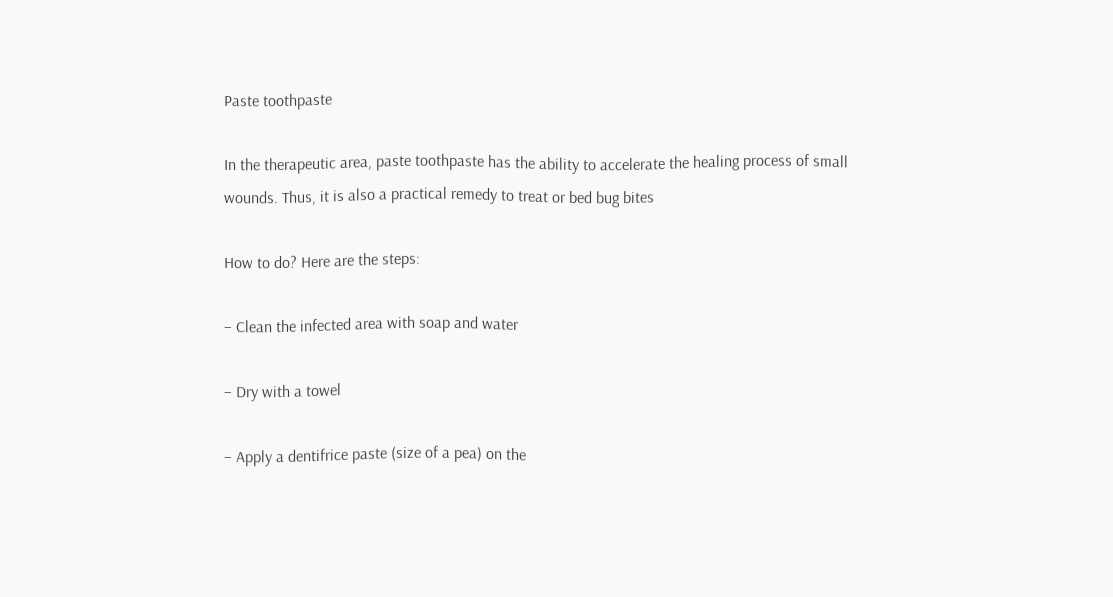Paste toothpaste

In the therapeutic area, paste toothpaste has the ability to accelerate the healing process of small wounds. Thus, it is also a practical remedy to treat or bed bug bites

How to do? Here are the steps:

– Clean the infected area with soap and water

– Dry with a towel

– Apply a dentifrice paste (size of a pea) on the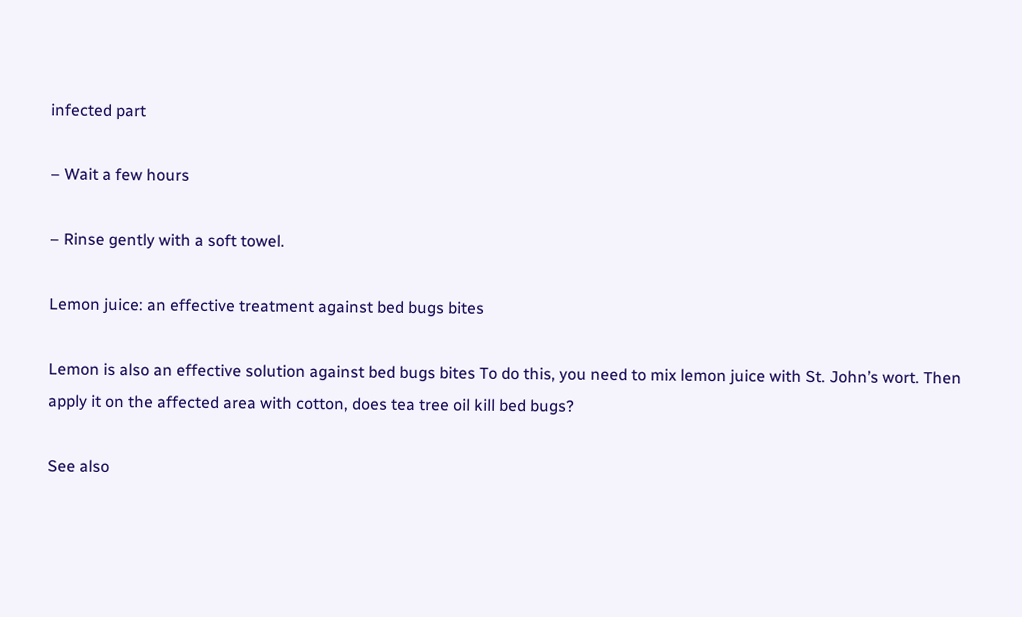infected part

– Wait a few hours

– Rinse gently with a soft towel.

Lemon juice: an effective treatment against bed bugs bites

Lemon is also an effective solution against bed bugs bites To do this, you need to mix lemon juice with St. John’s wort. Then apply it on the affected area with cotton, does tea tree oil kill bed bugs?

See also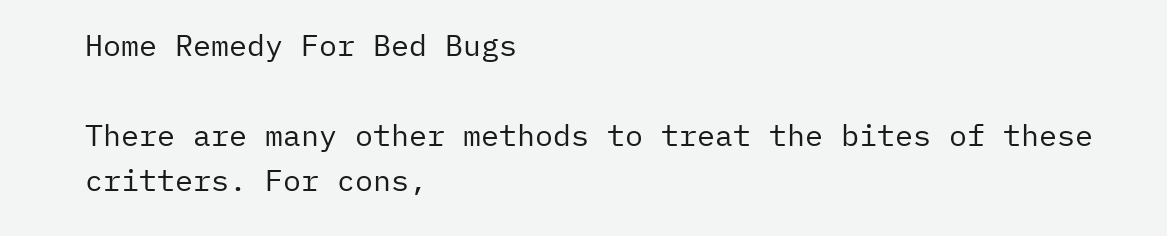Home Remedy For Bed Bugs

There are many other methods to treat the bites of these critters. For cons,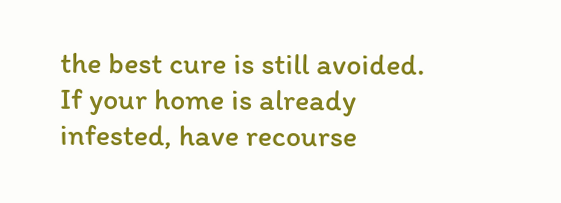the best cure is still avoided. If your home is already infested, have recourse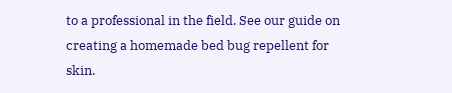to a professional in the field. See our guide on creating a homemade bed bug repellent for skin.